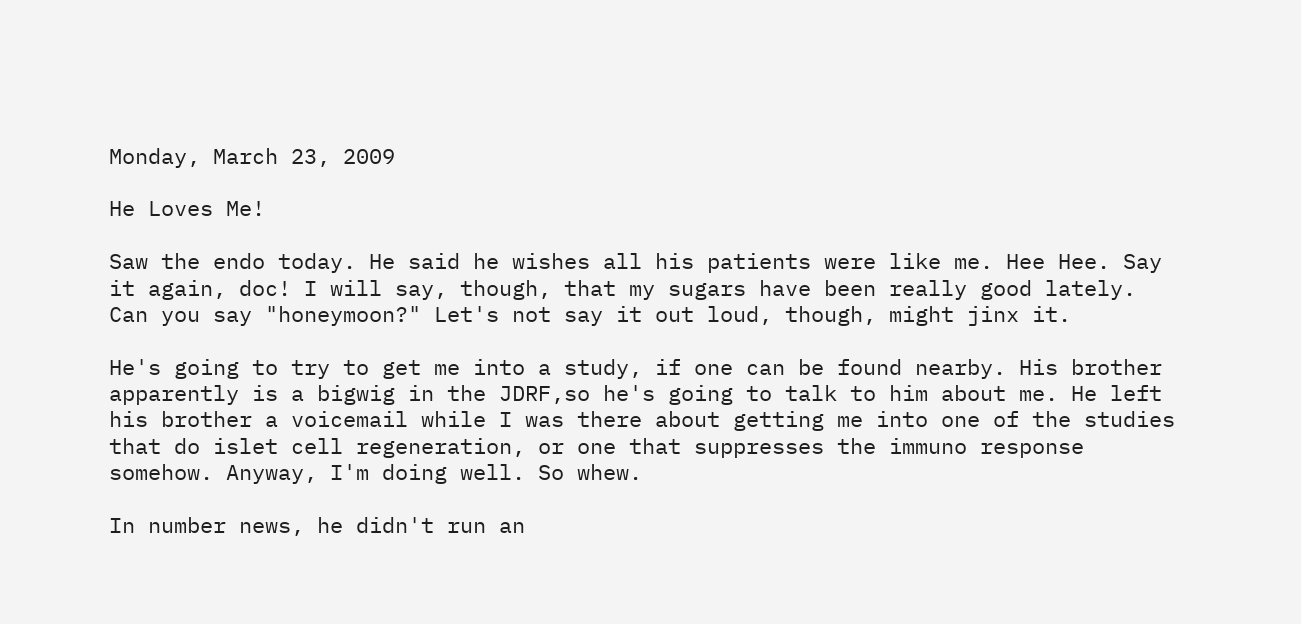Monday, March 23, 2009

He Loves Me!

Saw the endo today. He said he wishes all his patients were like me. Hee Hee. Say it again, doc! I will say, though, that my sugars have been really good lately. Can you say "honeymoon?" Let's not say it out loud, though, might jinx it.

He's going to try to get me into a study, if one can be found nearby. His brother apparently is a bigwig in the JDRF,so he's going to talk to him about me. He left his brother a voicemail while I was there about getting me into one of the studies that do islet cell regeneration, or one that suppresses the immuno response somehow. Anyway, I'm doing well. So whew.

In number news, he didn't run an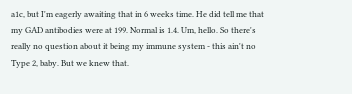a1c, but I'm eagerly awaiting that in 6 weeks time. He did tell me that my GAD antibodies were at 199. Normal is 1.4. Um, hello. So there's really no question about it being my immune system - this ain't no Type 2, baby. But we knew that.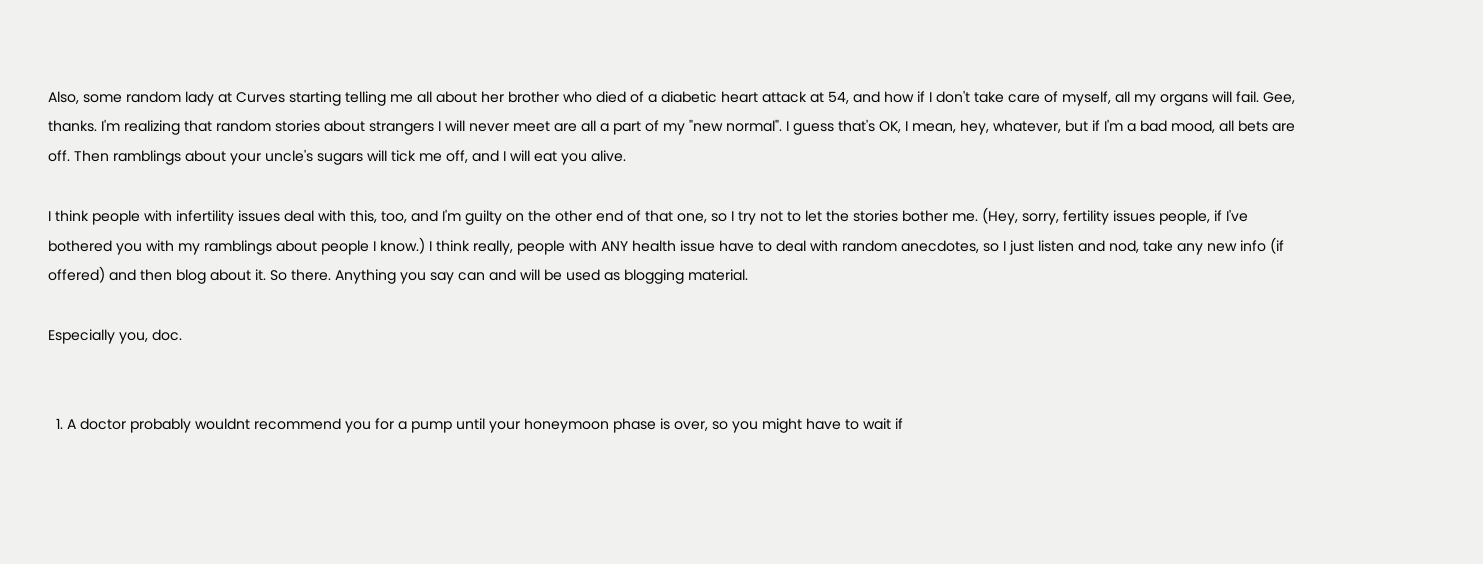Also, some random lady at Curves starting telling me all about her brother who died of a diabetic heart attack at 54, and how if I don't take care of myself, all my organs will fail. Gee, thanks. I'm realizing that random stories about strangers I will never meet are all a part of my "new normal". I guess that's OK, I mean, hey, whatever, but if I'm a bad mood, all bets are off. Then ramblings about your uncle's sugars will tick me off, and I will eat you alive.

I think people with infertility issues deal with this, too, and I'm guilty on the other end of that one, so I try not to let the stories bother me. (Hey, sorry, fertility issues people, if I've bothered you with my ramblings about people I know.) I think really, people with ANY health issue have to deal with random anecdotes, so I just listen and nod, take any new info (if offered) and then blog about it. So there. Anything you say can and will be used as blogging material.

Especially you, doc.


  1. A doctor probably wouldnt recommend you for a pump until your honeymoon phase is over, so you might have to wait if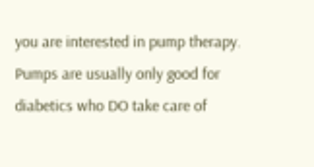you are interested in pump therapy. Pumps are usually only good for diabetics who DO take care of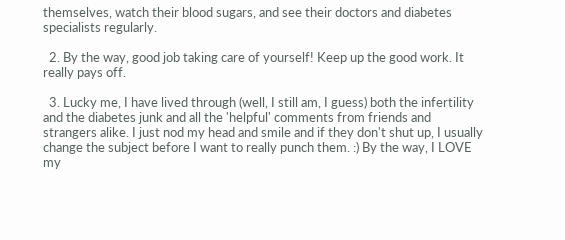themselves, watch their blood sugars, and see their doctors and diabetes specialists regularly.

  2. By the way, good job taking care of yourself! Keep up the good work. It really pays off.

  3. Lucky me, I have lived through (well, I still am, I guess) both the infertility and the diabetes junk and all the 'helpful' comments from friends and strangers alike. I just nod my head and smile and if they don't shut up, I usually change the subject before I want to really punch them. :) By the way, I LOVE my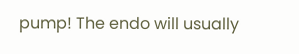pump! The endo will usually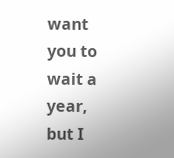want you to wait a year, but I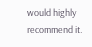would highly recommend it.